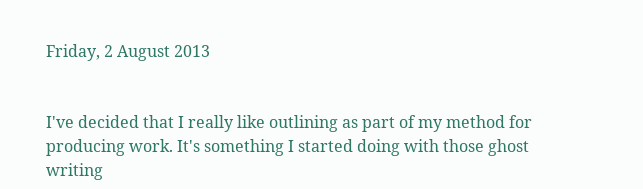Friday, 2 August 2013


I've decided that I really like outlining as part of my method for producing work. It's something I started doing with those ghost writing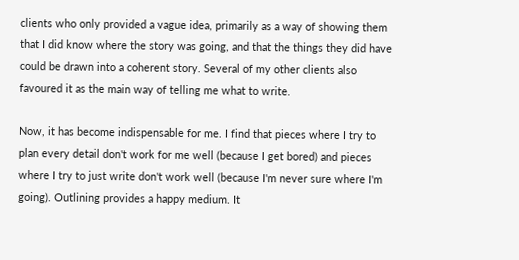clients who only provided a vague idea, primarily as a way of showing them that I did know where the story was going, and that the things they did have could be drawn into a coherent story. Several of my other clients also favoured it as the main way of telling me what to write.

Now, it has become indispensable for me. I find that pieces where I try to plan every detail don't work for me well (because I get bored) and pieces where I try to just write don't work well (because I'm never sure where I'm going). Outlining provides a happy medium. It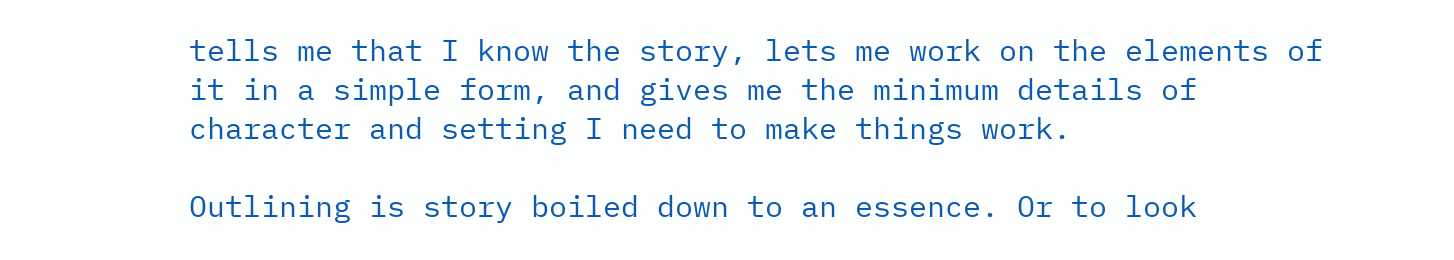tells me that I know the story, lets me work on the elements of it in a simple form, and gives me the minimum details of character and setting I need to make things work.

Outlining is story boiled down to an essence. Or to look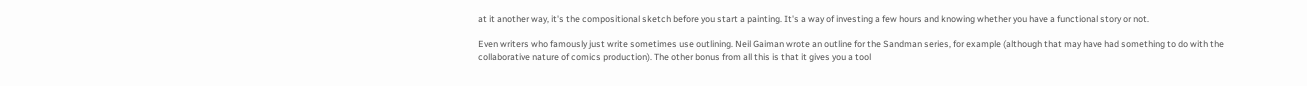at it another way, it's the compositional sketch before you start a painting. It's a way of investing a few hours and knowing whether you have a functional story or not.

Even writers who famously just write sometimes use outlining. Neil Gaiman wrote an outline for the Sandman series, for example (although that may have had something to do with the collaborative nature of comics production). The other bonus from all this is that it gives you a tool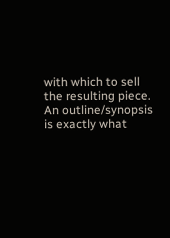with which to sell the resulting piece. An outline/synopsis is exactly what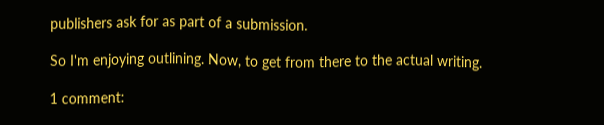publishers ask for as part of a submission.

So I'm enjoying outlining. Now, to get from there to the actual writing.

1 comment: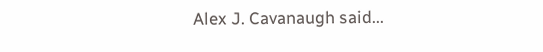Alex J. Cavanaugh said...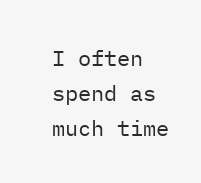I often spend as much time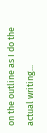on the outline as I do the actual writing...